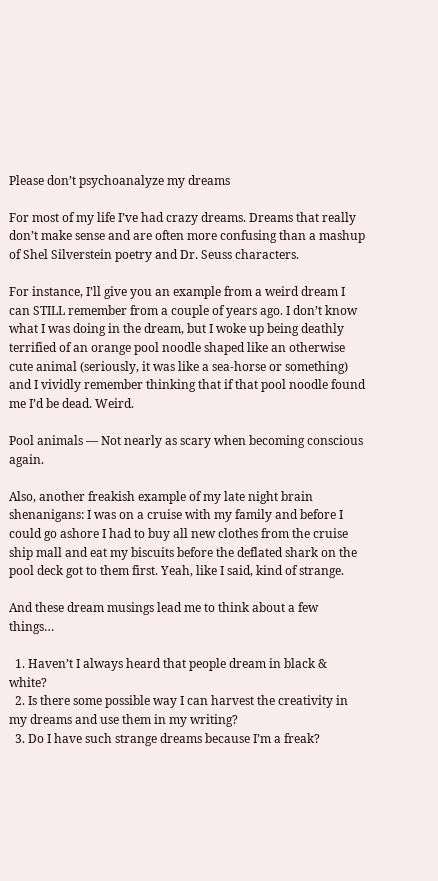Please don’t psychoanalyze my dreams

For most of my life I’ve had crazy dreams. Dreams that really don’t make sense and are often more confusing than a mashup of Shel Silverstein poetry and Dr. Seuss characters.

For instance, I’ll give you an example from a weird dream I can STILL remember from a couple of years ago. I don’t know what I was doing in the dream, but I woke up being deathly terrified of an orange pool noodle shaped like an otherwise cute animal (seriously, it was like a sea-horse or something) and I vividly remember thinking that if that pool noodle found me I’d be dead. Weird.

Pool animals — Not nearly as scary when becoming conscious again.

Also, another freakish example of my late night brain shenanigans: I was on a cruise with my family and before I could go ashore I had to buy all new clothes from the cruise ship mall and eat my biscuits before the deflated shark on the pool deck got to them first. Yeah, like I said, kind of strange.

And these dream musings lead me to think about a few things…

  1. Haven’t I always heard that people dream in black & white?
  2. Is there some possible way I can harvest the creativity in my dreams and use them in my writing?
  3. Do I have such strange dreams because I’m a freak?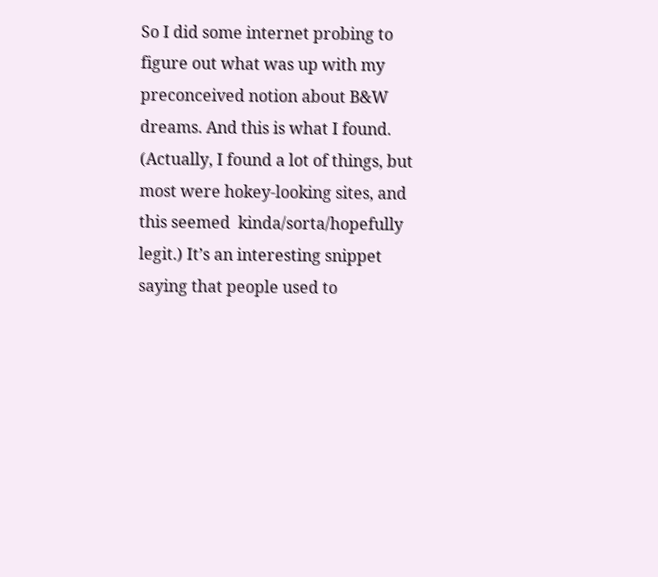So I did some internet probing to figure out what was up with my preconceived notion about B&W dreams. And this is what I found. (Actually, I found a lot of things, but most were hokey-looking sites, and this seemed  kinda/sorta/hopefully legit.) It’s an interesting snippet saying that people used to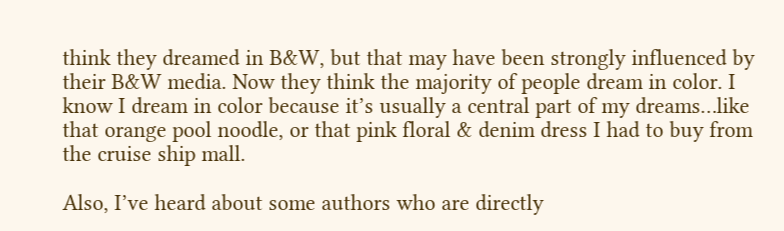think they dreamed in B&W, but that may have been strongly influenced by their B&W media. Now they think the majority of people dream in color. I know I dream in color because it’s usually a central part of my dreams…like that orange pool noodle, or that pink floral & denim dress I had to buy from the cruise ship mall.

Also, I’ve heard about some authors who are directly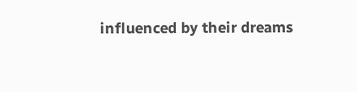influenced by their dreams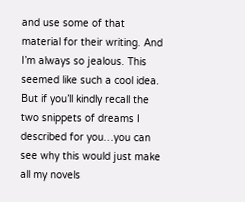and use some of that material for their writing. And I’m always so jealous. This seemed like such a cool idea. But if you’ll kindly recall the two snippets of dreams I described for you…you can see why this would just make all my novels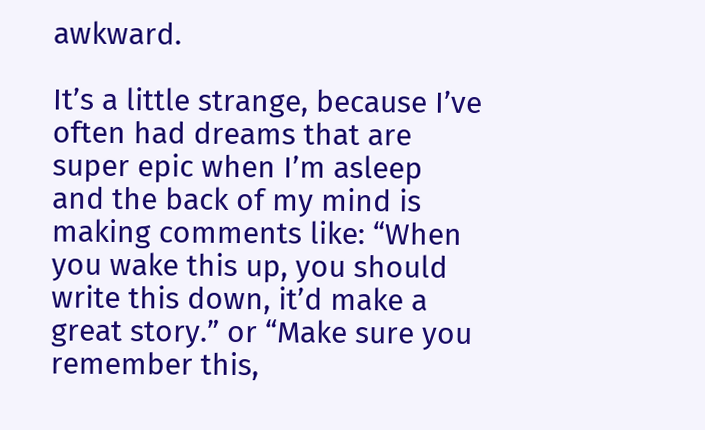awkward.

It’s a little strange, because I’ve often had dreams that are super epic when I’m asleep and the back of my mind is making comments like: “When you wake this up, you should write this down, it’d make a great story.” or “Make sure you remember this,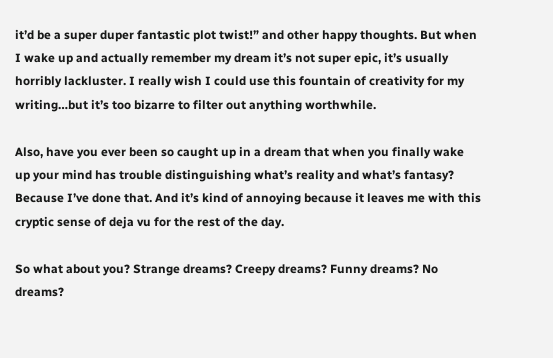it’d be a super duper fantastic plot twist!” and other happy thoughts. But when I wake up and actually remember my dream it’s not super epic, it’s usually horribly lackluster. I really wish I could use this fountain of creativity for my writing…but it’s too bizarre to filter out anything worthwhile.

Also, have you ever been so caught up in a dream that when you finally wake up your mind has trouble distinguishing what’s reality and what’s fantasy? Because I’ve done that. And it’s kind of annoying because it leaves me with this cryptic sense of deja vu for the rest of the day.

So what about you? Strange dreams? Creepy dreams? Funny dreams? No dreams?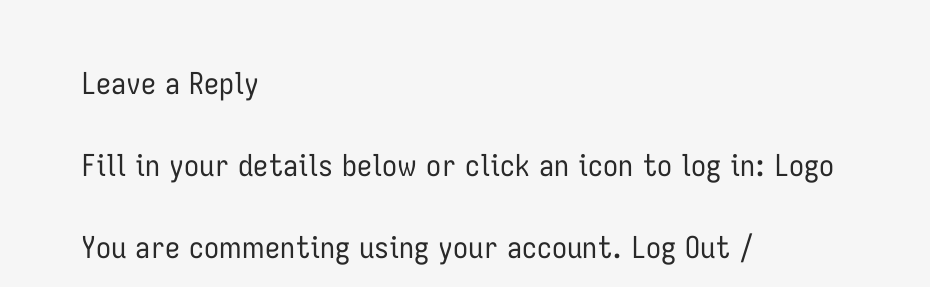Leave a Reply

Fill in your details below or click an icon to log in: Logo

You are commenting using your account. Log Out /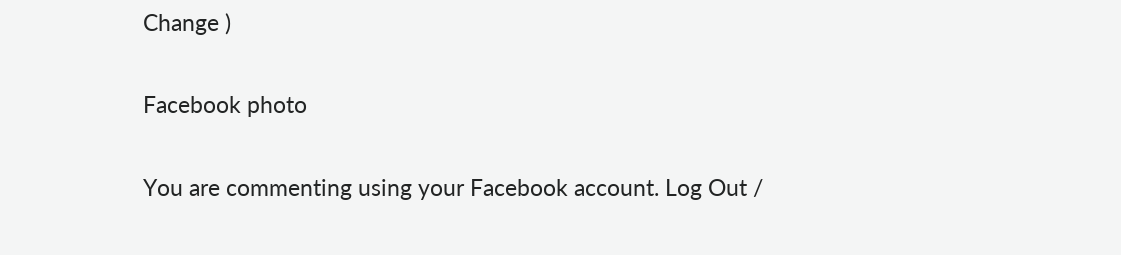Change )

Facebook photo

You are commenting using your Facebook account. Log Out /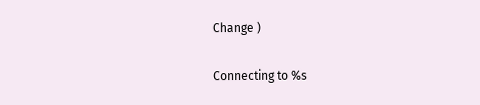Change )

Connecting to %s